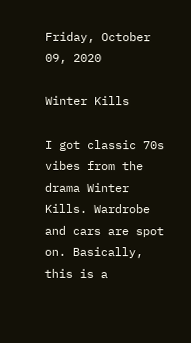Friday, October 09, 2020

Winter Kills

I got classic 70s vibes from the drama Winter Kills. Wardrobe and cars are spot on. Basically, this is a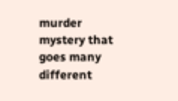murder mystery that goes many different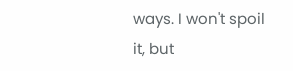ways. I won't spoil it, but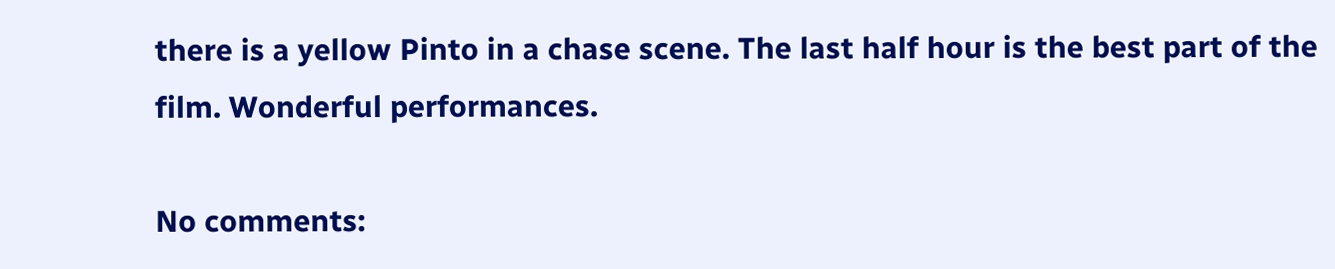there is a yellow Pinto in a chase scene. The last half hour is the best part of the film. Wonderful performances.

No comments: